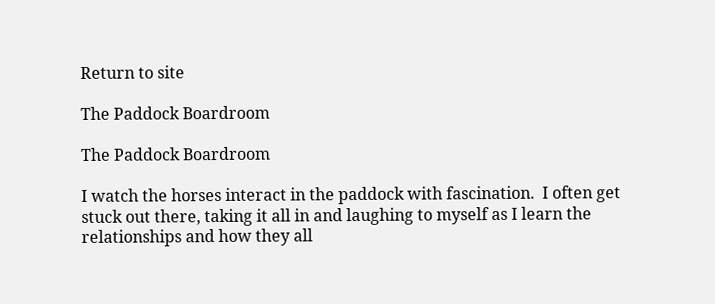Return to site

The Paddock Boardroom

The Paddock Boardroom

I watch the horses interact in the paddock with fascination.  I often get stuck out there, taking it all in and laughing to myself as I learn the relationships and how they all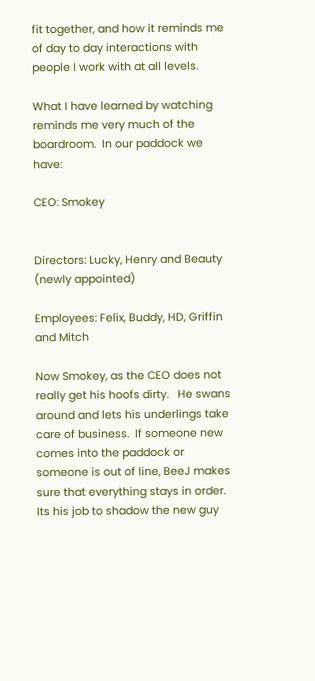fit together, and how it reminds me of day to day interactions with people I work with at all levels.

What I have learned by watching reminds me very much of the boardroom.  In our paddock we have:

CEO: Smokey


Directors: Lucky, Henry and Beauty (newly appointed)

Employees: Felix, Buddy, HD, Griffin and Mitch

Now Smokey, as the CEO does not really get his hoofs dirty.   He swans around and lets his underlings take care of business.  If someone new comes into the paddock or someone is out of line, BeeJ makes sure that everything stays in order.  Its his job to shadow the new guy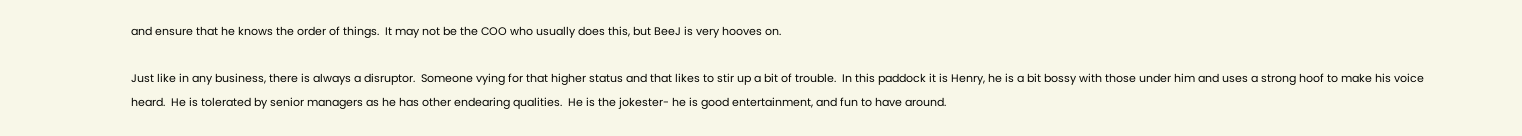and ensure that he knows the order of things.  It may not be the COO who usually does this, but BeeJ is very hooves on.

Just like in any business, there is always a disruptor.  Someone vying for that higher status and that likes to stir up a bit of trouble.  In this paddock it is Henry, he is a bit bossy with those under him and uses a strong hoof to make his voice heard.  He is tolerated by senior managers as he has other endearing qualities.  He is the jokester- he is good entertainment, and fun to have around.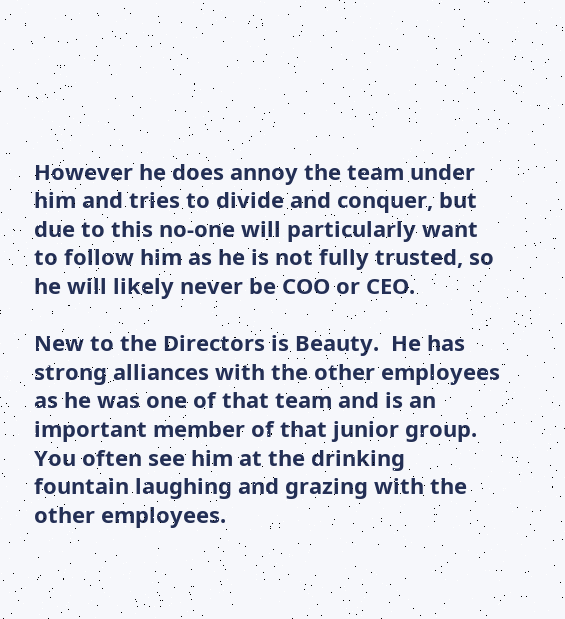However he does annoy the team under him and tries to divide and conquer, but due to this no-one will particularly want to follow him as he is not fully trusted, so he will likely never be COO or CEO.

New to the Directors is Beauty.  He has strong alliances with the other employees as he was one of that team and is an important member of that junior group.  You often see him at the drinking fountain laughing and grazing with the other employees.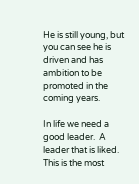He is still young, but you can see he is driven and has ambition to be promoted in the coming years.

In life we need a good leader.  A leader that is liked.  This is the most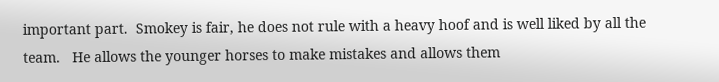important part.  Smokey is fair, he does not rule with a heavy hoof and is well liked by all the team.   He allows the younger horses to make mistakes and allows them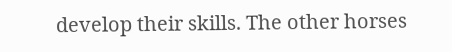develop their skills. The other horses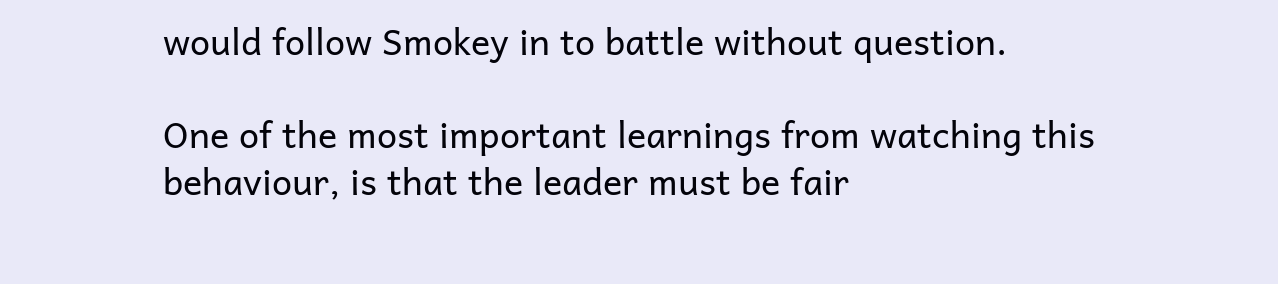would follow Smokey in to battle without question.

One of the most important learnings from watching this behaviour, is that the leader must be fair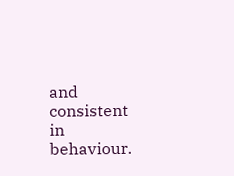and consistent in behaviour.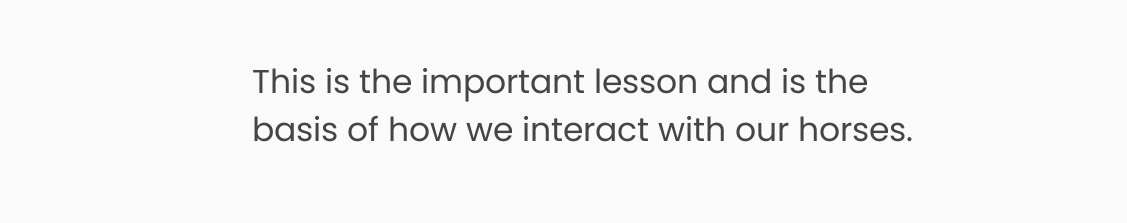This is the important lesson and is the basis of how we interact with our horses.